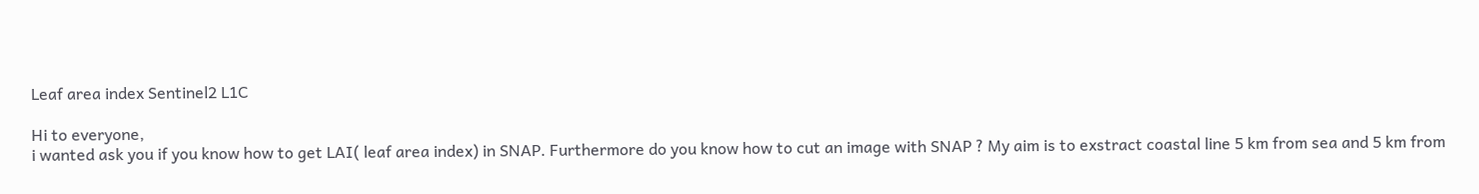Leaf area index Sentinel2 L1C

Hi to everyone,
i wanted ask you if you know how to get LAI( leaf area index) in SNAP. Furthermore do you know how to cut an image with SNAP ? My aim is to exstract coastal line 5 km from sea and 5 km from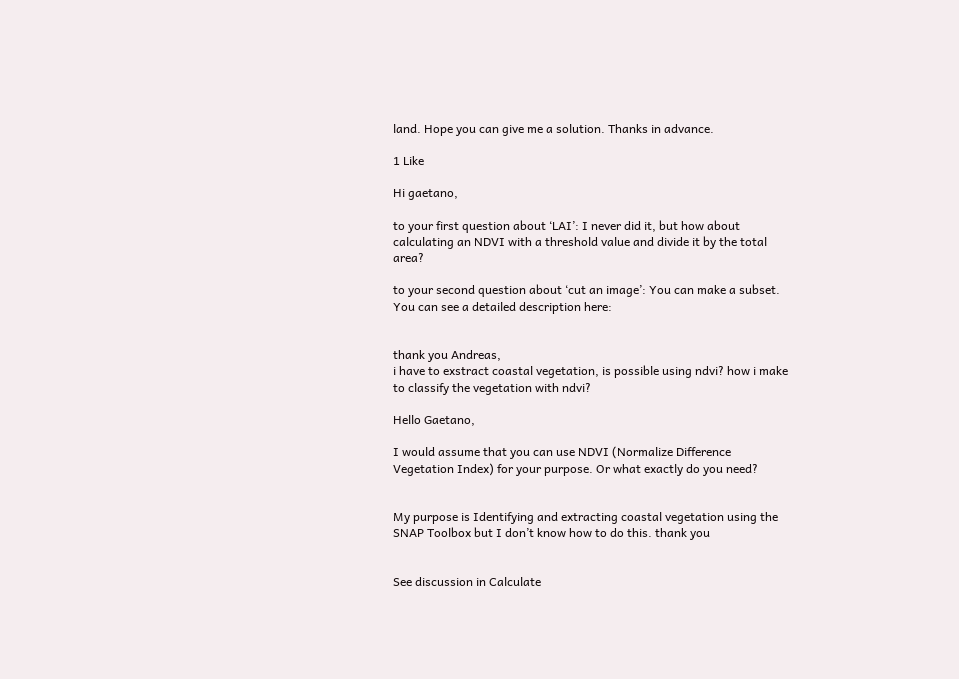land. Hope you can give me a solution. Thanks in advance.

1 Like

Hi gaetano,

to your first question about ‘LAI’: I never did it, but how about calculating an NDVI with a threshold value and divide it by the total area?

to your second question about ‘cut an image’: You can make a subset. You can see a detailed description here:


thank you Andreas,
i have to exstract coastal vegetation, is possible using ndvi? how i make to classify the vegetation with ndvi?

Hello Gaetano,

I would assume that you can use NDVI (Normalize Difference Vegetation Index) for your purpose. Or what exactly do you need?


My purpose is Identifying and extracting coastal vegetation using the SNAP Toolbox but I don’t know how to do this. thank you


See discussion in Calculate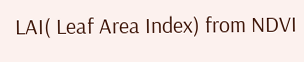LAI( Leaf Area Index) from NDVI